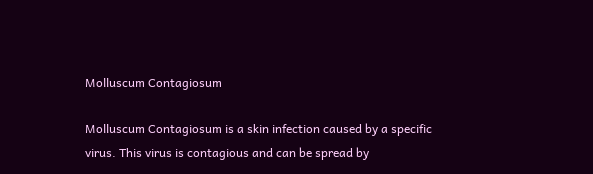Molluscum Contagiosum

Molluscum Contagiosum is a skin infection caused by a specific virus. This virus is contagious and can be spread by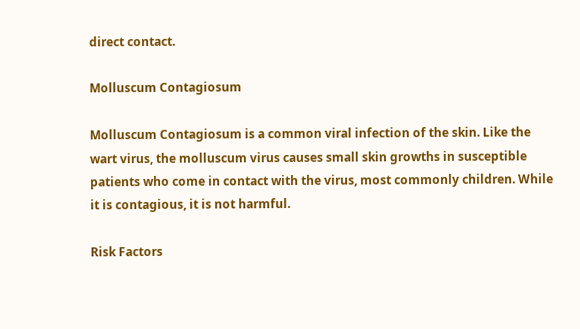direct contact.

Molluscum Contagiosum

Molluscum Contagiosum is a common viral infection of the skin. Like the wart virus, the molluscum virus causes small skin growths in susceptible patients who come in contact with the virus, most commonly children. While it is contagious, it is not harmful.

Risk Factors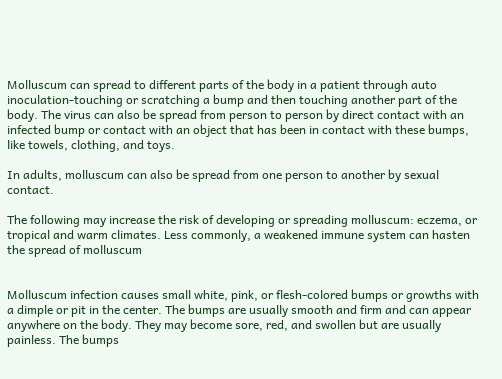Molluscum can spread to different parts of the body in a patient through auto inoculation-touching or scratching a bump and then touching another part of the body. The virus can also be spread from person to person by direct contact with an infected bump or contact with an object that has been in contact with these bumps, like towels, clothing, and toys.

In adults, molluscum can also be spread from one person to another by sexual contact.

The following may increase the risk of developing or spreading molluscum: eczema, or tropical and warm climates. Less commonly, a weakened immune system can hasten the spread of molluscum


Molluscum infection causes small white, pink, or flesh-colored bumps or growths with a dimple or pit in the center. The bumps are usually smooth and firm and can appear anywhere on the body. They may become sore, red, and swollen but are usually painless. The bumps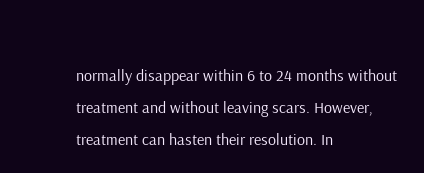normally disappear within 6 to 24 months without treatment and without leaving scars. However, treatment can hasten their resolution. In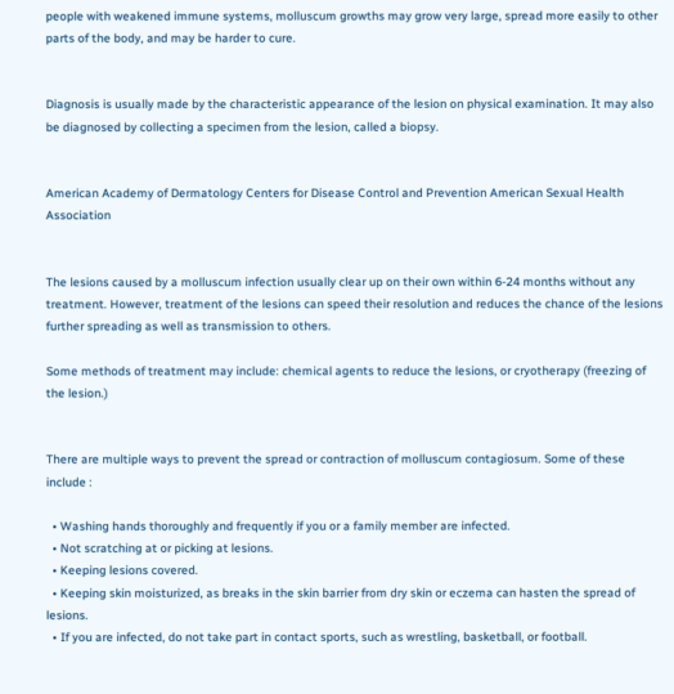people with weakened immune systems, molluscum growths may grow very large, spread more easily to other parts of the body, and may be harder to cure.


Diagnosis is usually made by the characteristic appearance of the lesion on physical examination. It may also be diagnosed by collecting a specimen from the lesion, called a biopsy.


American Academy of Dermatology Centers for Disease Control and Prevention American Sexual Health Association


The lesions caused by a molluscum infection usually clear up on their own within 6-24 months without any treatment. However, treatment of the lesions can speed their resolution and reduces the chance of the lesions further spreading as well as transmission to others.

Some methods of treatment may include: chemical agents to reduce the lesions, or cryotherapy (freezing of the lesion.)


There are multiple ways to prevent the spread or contraction of molluscum contagiosum. Some of these include :

  • Washing hands thoroughly and frequently if you or a family member are infected.
  • Not scratching at or picking at lesions.
  • Keeping lesions covered.
  • Keeping skin moisturized, as breaks in the skin barrier from dry skin or eczema can hasten the spread of lesions.
  • If you are infected, do not take part in contact sports, such as wrestling, basketball, or football.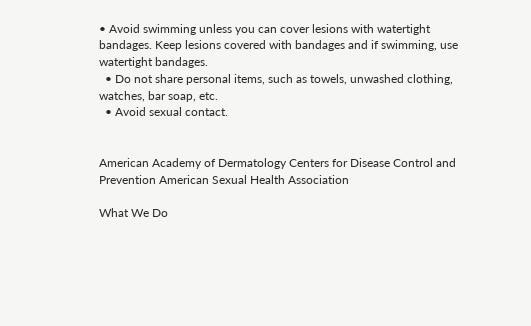• Avoid swimming unless you can cover lesions with watertight bandages. Keep lesions covered with bandages and if swimming, use watertight bandages.
  • Do not share personal items, such as towels, unwashed clothing, watches, bar soap, etc.
  • Avoid sexual contact.


American Academy of Dermatology Centers for Disease Control and Prevention American Sexual Health Association

What We Do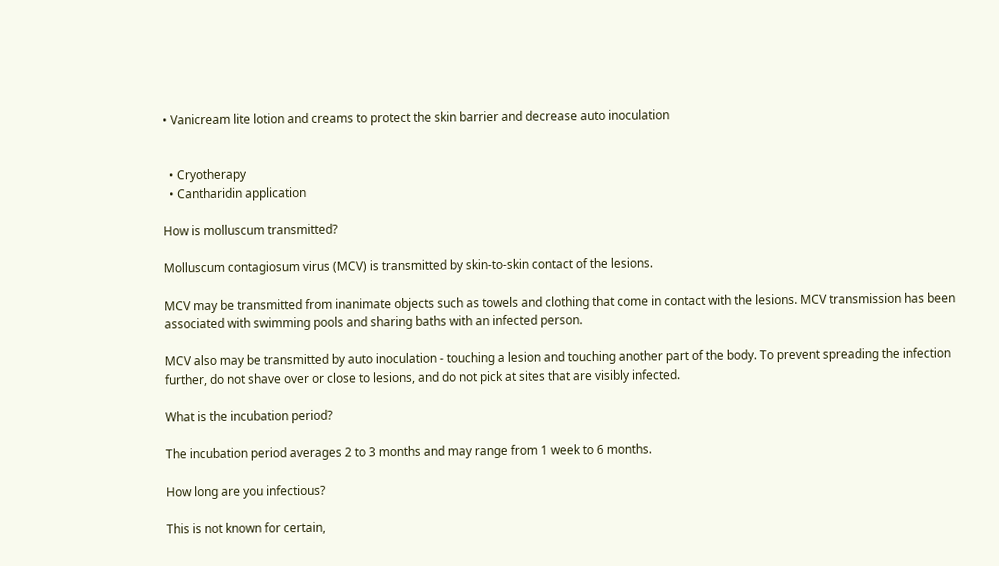• Vanicream lite lotion and creams to protect the skin barrier and decrease auto inoculation


  • Cryotherapy
  • Cantharidin application

How is molluscum transmitted?

Molluscum contagiosum virus (MCV) is transmitted by skin-to-skin contact of the lesions.

MCV may be transmitted from inanimate objects such as towels and clothing that come in contact with the lesions. MCV transmission has been associated with swimming pools and sharing baths with an infected person.

MCV also may be transmitted by auto inoculation - touching a lesion and touching another part of the body. To prevent spreading the infection further, do not shave over or close to lesions, and do not pick at sites that are visibly infected.

What is the incubation period?

The incubation period averages 2 to 3 months and may range from 1 week to 6 months.

How long are you infectious?

This is not known for certain,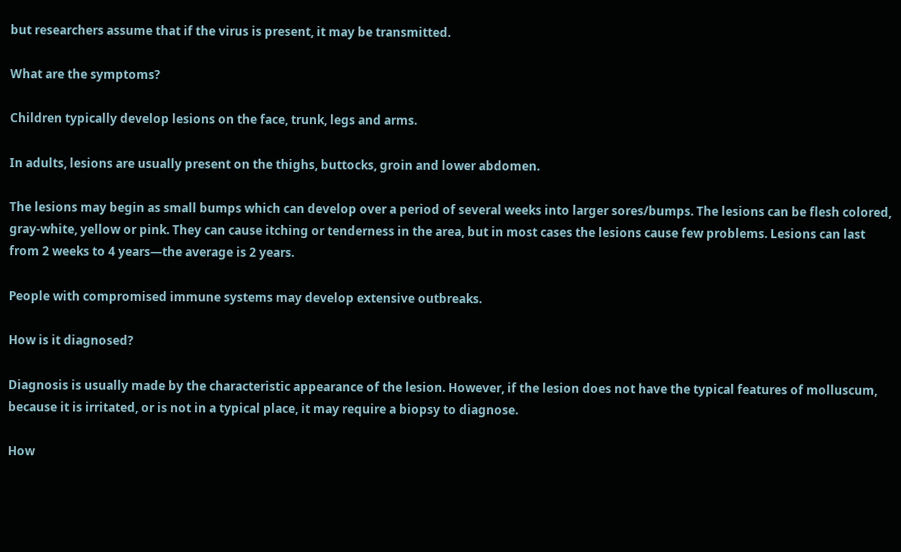but researchers assume that if the virus is present, it may be transmitted.

What are the symptoms?

Children typically develop lesions on the face, trunk, legs and arms.

In adults, lesions are usually present on the thighs, buttocks, groin and lower abdomen.

The lesions may begin as small bumps which can develop over a period of several weeks into larger sores/bumps. The lesions can be flesh colored, gray-white, yellow or pink. They can cause itching or tenderness in the area, but in most cases the lesions cause few problems. Lesions can last from 2 weeks to 4 years—the average is 2 years.

People with compromised immune systems may develop extensive outbreaks.

How is it diagnosed?

Diagnosis is usually made by the characteristic appearance of the lesion. However, if the lesion does not have the typical features of molluscum, because it is irritated, or is not in a typical place, it may require a biopsy to diagnose.

How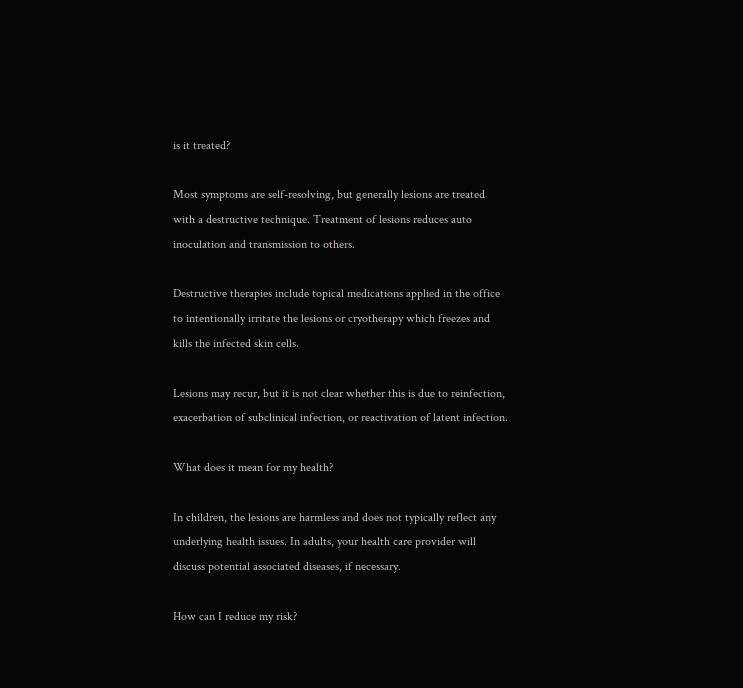is it treated?

Most symptoms are self-resolving, but generally lesions are treated with a destructive technique. Treatment of lesions reduces auto inoculation and transmission to others.

Destructive therapies include topical medications applied in the office to intentionally irritate the lesions or cryotherapy which freezes and kills the infected skin cells.

Lesions may recur, but it is not clear whether this is due to reinfection, exacerbation of subclinical infection, or reactivation of latent infection.

What does it mean for my health?

In children, the lesions are harmless and does not typically reflect any underlying health issues. In adults, your health care provider will discuss potential associated diseases, if necessary.

How can I reduce my risk?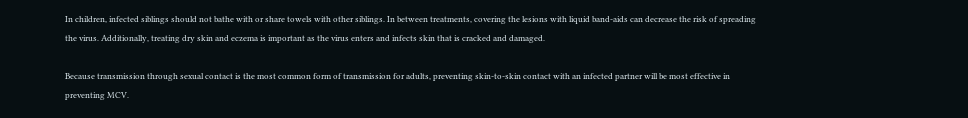In children, infected siblings should not bathe with or share towels with other siblings. In between treatments, covering the lesions with liquid band-aids can decrease the risk of spreading the virus. Additionally, treating dry skin and eczema is important as the virus enters and infects skin that is cracked and damaged.

Because transmission through sexual contact is the most common form of transmission for adults, preventing skin-to-skin contact with an infected partner will be most effective in preventing MCV.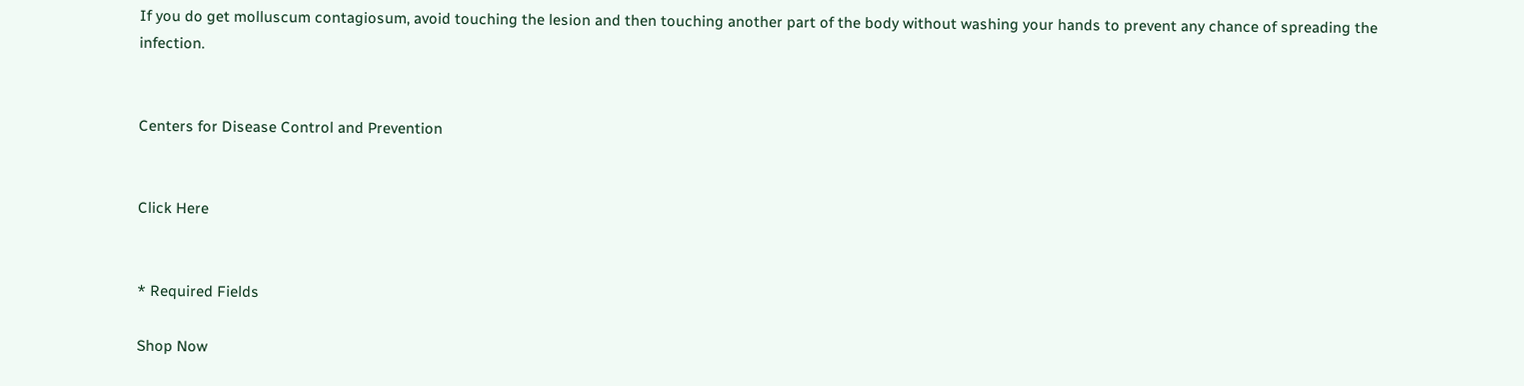If you do get molluscum contagiosum, avoid touching the lesion and then touching another part of the body without washing your hands to prevent any chance of spreading the infection.


Centers for Disease Control and Prevention


Click Here


* Required Fields

Shop Now